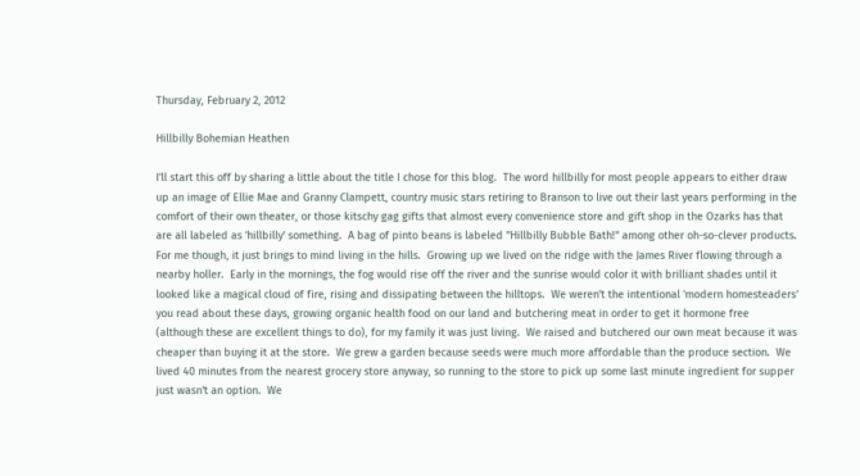Thursday, February 2, 2012

Hillbilly Bohemian Heathen

I'll start this off by sharing a little about the title I chose for this blog.  The word hillbilly for most people appears to either draw up an image of Ellie Mae and Granny Clampett, country music stars retiring to Branson to live out their last years performing in the comfort of their own theater, or those kitschy gag gifts that almost every convenience store and gift shop in the Ozarks has that are all labeled as 'hillbilly' something.  A bag of pinto beans is labeled "Hillbilly Bubble Bath!" among other oh-so-clever products.  For me though, it just brings to mind living in the hills.  Growing up we lived on the ridge with the James River flowing through a nearby holler.  Early in the mornings, the fog would rise off the river and the sunrise would color it with brilliant shades until it looked like a magical cloud of fire, rising and dissipating between the hilltops.  We weren't the intentional 'modern homesteaders' you read about these days, growing organic health food on our land and butchering meat in order to get it hormone free (although these are excellent things to do), for my family it was just living.  We raised and butchered our own meat because it was cheaper than buying it at the store.  We grew a garden because seeds were much more affordable than the produce section.  We lived 40 minutes from the nearest grocery store anyway, so running to the store to pick up some last minute ingredient for supper just wasn't an option.  We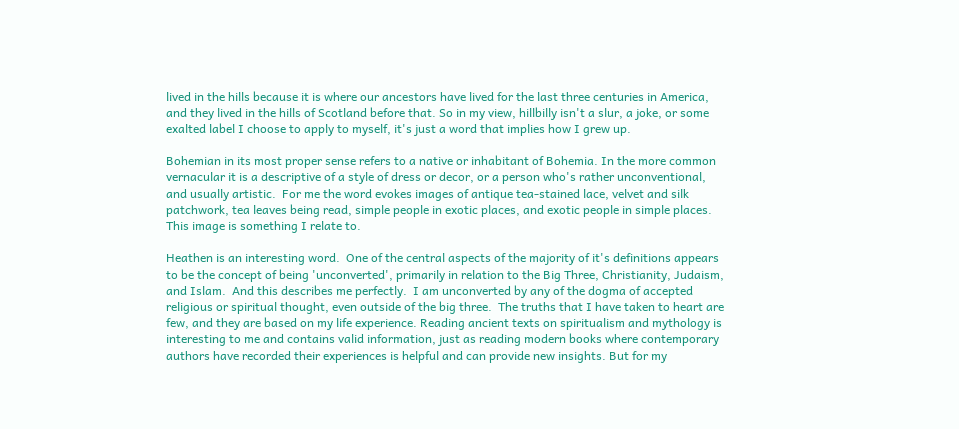lived in the hills because it is where our ancestors have lived for the last three centuries in America, and they lived in the hills of Scotland before that. So in my view, hillbilly isn't a slur, a joke, or some exalted label I choose to apply to myself, it's just a word that implies how I grew up.

Bohemian in its most proper sense refers to a native or inhabitant of Bohemia. In the more common vernacular it is a descriptive of a style of dress or decor, or a person who's rather unconventional, and usually artistic.  For me the word evokes images of antique tea-stained lace, velvet and silk patchwork, tea leaves being read, simple people in exotic places, and exotic people in simple places.  This image is something I relate to.

Heathen is an interesting word.  One of the central aspects of the majority of it's definitions appears to be the concept of being 'unconverted', primarily in relation to the Big Three, Christianity, Judaism, and Islam.  And this describes me perfectly.  I am unconverted by any of the dogma of accepted religious or spiritual thought, even outside of the big three.  The truths that I have taken to heart are few, and they are based on my life experience. Reading ancient texts on spiritualism and mythology is interesting to me and contains valid information, just as reading modern books where contemporary authors have recorded their experiences is helpful and can provide new insights. But for my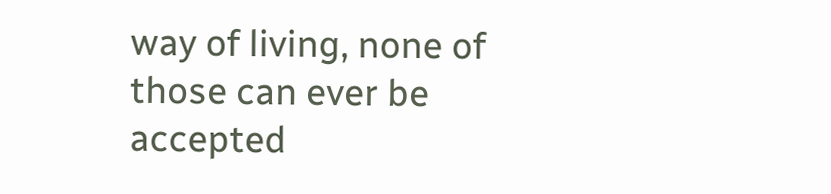way of living, none of those can ever be accepted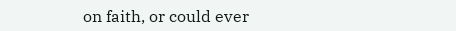on faith, or could ever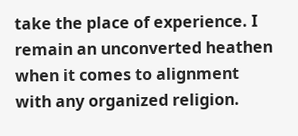take the place of experience. I remain an unconverted heathen when it comes to alignment with any organized religion.